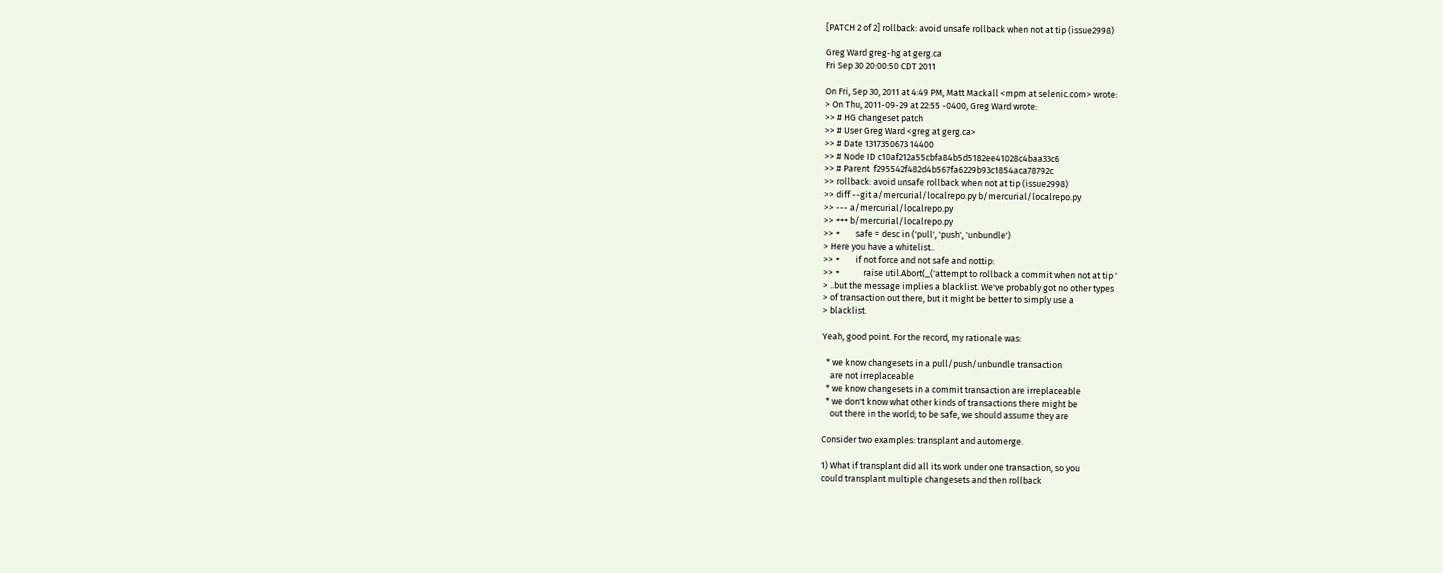[PATCH 2 of 2] rollback: avoid unsafe rollback when not at tip (issue2998)

Greg Ward greg-hg at gerg.ca
Fri Sep 30 20:00:50 CDT 2011

On Fri, Sep 30, 2011 at 4:49 PM, Matt Mackall <mpm at selenic.com> wrote:
> On Thu, 2011-09-29 at 22:55 -0400, Greg Ward wrote:
>> # HG changeset patch
>> # User Greg Ward <greg at gerg.ca>
>> # Date 1317350673 14400
>> # Node ID c10af212a55cbfa84b5d5182ee41028c4baa33c6
>> # Parent  f295542f482d4b567fa6229b93c1854aca78792c
>> rollback: avoid unsafe rollback when not at tip (issue2998)
>> diff --git a/mercurial/localrepo.py b/mercurial/localrepo.py
>> --- a/mercurial/localrepo.py
>> +++ b/mercurial/localrepo.py
>> +        safe = desc in ('pull', 'push', 'unbundle')
> Here you have a whitelist..
>> +        if not force and not safe and nottip:
>> +            raise util.Abort(_('attempt to rollback a commit when not at tip '
> ..but the message implies a blacklist. We've probably got no other types
> of transaction out there, but it might be better to simply use a
> blacklist.

Yeah, good point. For the record, my rationale was:

  * we know changesets in a pull/push/unbundle transaction
    are not irreplaceable
  * we know changesets in a commit transaction are irreplaceable
  * we don't know what other kinds of transactions there might be
    out there in the world; to be safe, we should assume they are

Consider two examples: transplant and automerge.

1) What if transplant did all its work under one transaction, so you
could transplant multiple changesets and then rollback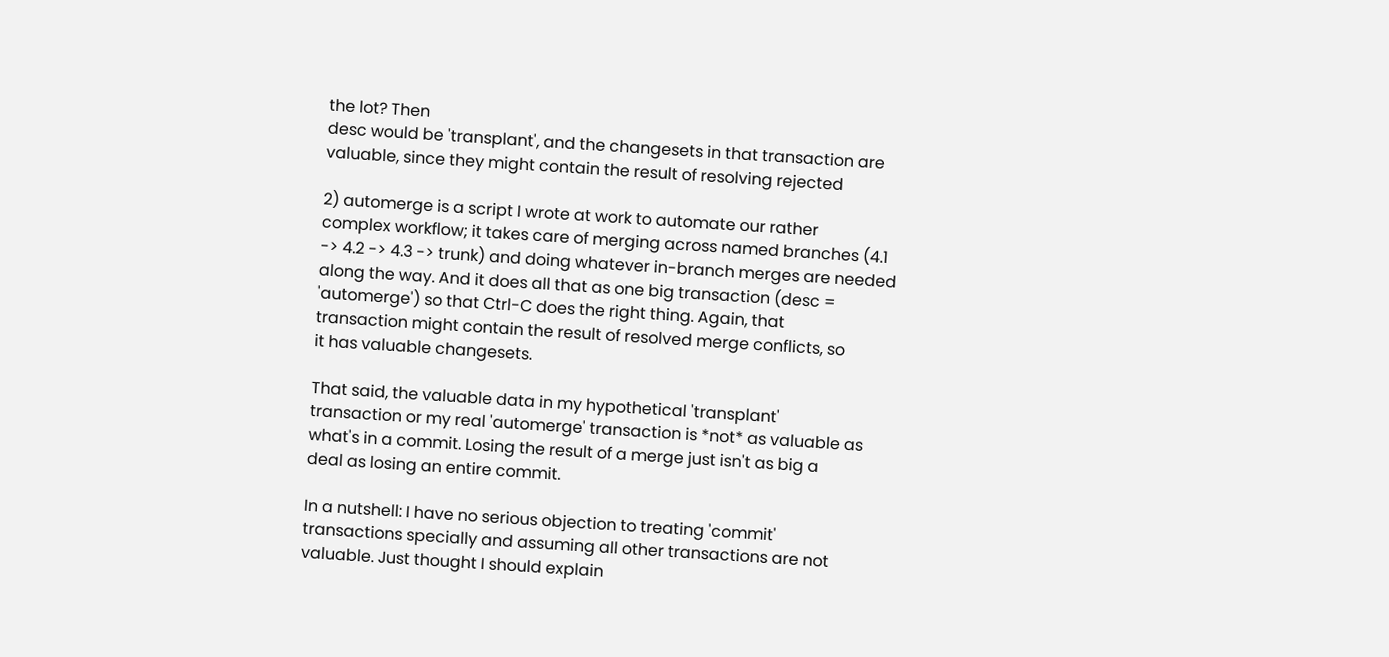the lot? Then
desc would be 'transplant', and the changesets in that transaction are
valuable, since they might contain the result of resolving rejected

2) automerge is a script I wrote at work to automate our rather
complex workflow; it takes care of merging across named branches (4.1
-> 4.2 -> 4.3 -> trunk) and doing whatever in-branch merges are needed
along the way. And it does all that as one big transaction (desc =
'automerge') so that Ctrl-C does the right thing. Again, that
transaction might contain the result of resolved merge conflicts, so
it has valuable changesets.

That said, the valuable data in my hypothetical 'transplant'
transaction or my real 'automerge' transaction is *not* as valuable as
what's in a commit. Losing the result of a merge just isn't as big a
deal as losing an entire commit.

In a nutshell: I have no serious objection to treating 'commit'
transactions specially and assuming all other transactions are not
valuable. Just thought I should explain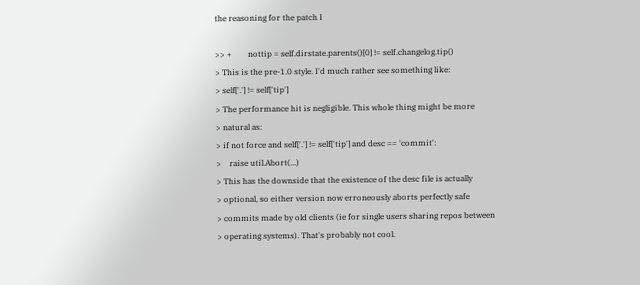the reasoning for the patch I

>> +        nottip = self.dirstate.parents()[0] != self.changelog.tip()
> This is the pre-1.0 style. I'd much rather see something like:
> self['.'] != self['tip']
> The performance hit is negligible. This whole thing might be more
> natural as:
> if not force and self['.'] != self['tip'] and desc == 'commit':
>    raise util.Abort(...)
> This has the downside that the existence of the desc file is actually
> optional, so either version now erroneously aborts perfectly safe
> commits made by old clients (ie for single users sharing repos between
> operating systems). That's probably not cool.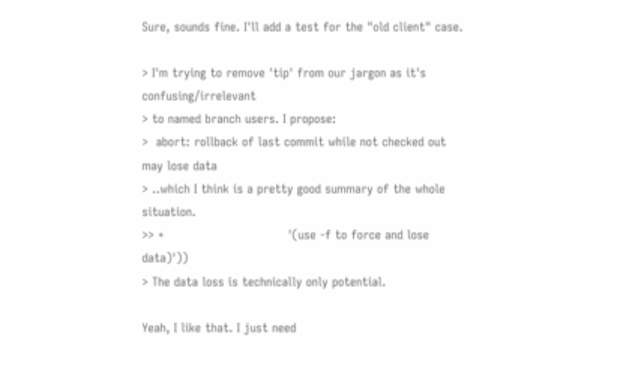Sure, sounds fine. I'll add a test for the "old client" case.

> I'm trying to remove 'tip' from our jargon as it's confusing/irrelevant
> to named branch users. I propose:
>  abort: rollback of last commit while not checked out may lose data
> ..which I think is a pretty good summary of the whole situation.
>> +                               '(use -f to force and lose data)'))
> The data loss is technically only potential.

Yeah, I like that. I just need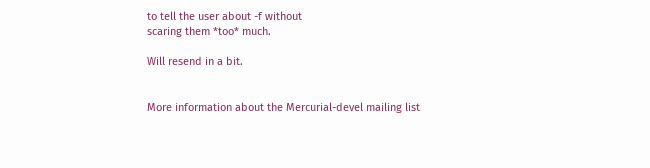to tell the user about -f without
scaring them *too* much.

Will resend in a bit.


More information about the Mercurial-devel mailing list